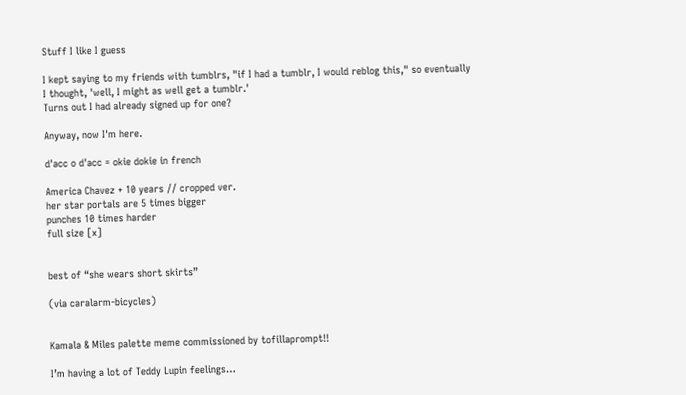Stuff I like I guess

I kept saying to my friends with tumblrs, "if I had a tumblr, I would reblog this," so eventually I thought, 'well, I might as well get a tumblr.'
Turns out I had already signed up for one?

Anyway, now I'm here.

d'acc o d'acc = okie dokie in french

America Chavez + 10 years // cropped ver.
her star portals are 5 times bigger
punches 10 times harder
full size [x]


best of “she wears short skirts”

(via caralarm-bicycles)


Kamala & Miles palette meme commissioned by tofillaprompt!!

I’m having a lot of Teddy Lupin feelings…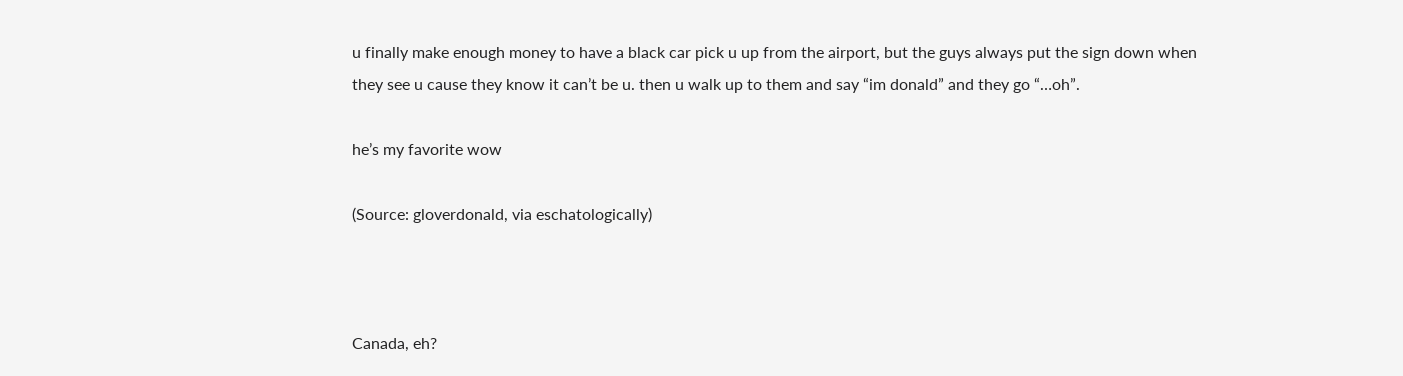u finally make enough money to have a black car pick u up from the airport, but the guys always put the sign down when they see u cause they know it can’t be u. then u walk up to them and say “im donald” and they go “…oh”.

he’s my favorite wow

(Source: gloverdonald, via eschatologically)



Canada, eh?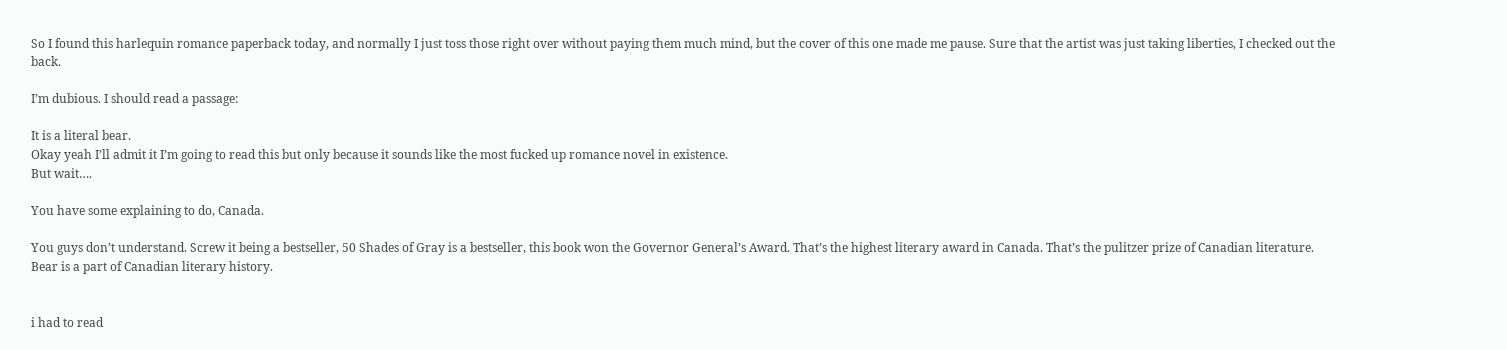So I found this harlequin romance paperback today, and normally I just toss those right over without paying them much mind, but the cover of this one made me pause. Sure that the artist was just taking liberties, I checked out the back.

I’m dubious. I should read a passage:

It is a literal bear.
Okay yeah I’ll admit it I’m going to read this but only because it sounds like the most fucked up romance novel in existence.
But wait….

You have some explaining to do, Canada.

You guys don’t understand. Screw it being a bestseller, 50 Shades of Gray is a bestseller, this book won the Governor General’s Award. That’s the highest literary award in Canada. That’s the pulitzer prize of Canadian literature. Bear is a part of Canadian literary history.


i had to read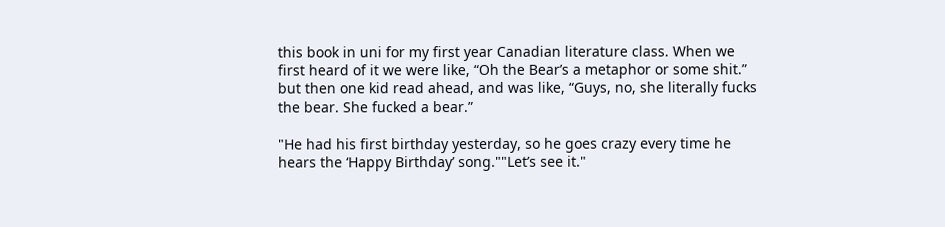this book in uni for my first year Canadian literature class. When we first heard of it we were like, “Oh the Bear’s a metaphor or some shit.” but then one kid read ahead, and was like, “Guys, no, she literally fucks the bear. She fucked a bear.”

"He had his first birthday yesterday, so he goes crazy every time he hears the ‘Happy Birthday’ song.""Let’s see it."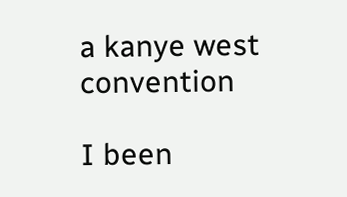a kanye west convention

I been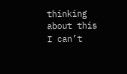thinking about this I can’t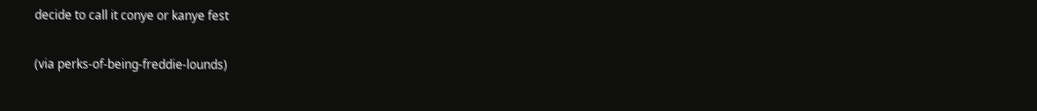decide to call it conye or kanye fest

(via perks-of-being-freddie-lounds)